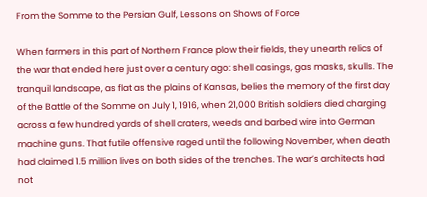From the Somme to the Persian Gulf, Lessons on Shows of Force

When farmers in this part of Northern France plow their fields, they unearth relics of the war that ended here just over a century ago: shell casings, gas masks, skulls. The tranquil landscape, as flat as the plains of Kansas, belies the memory of the first day of the Battle of the Somme on July 1, 1916, when 21,000 British soldiers died charging across a few hundred yards of shell craters, weeds and barbed wire into German machine guns. That futile offensive raged until the following November, when death had claimed 1.5 million lives on both sides of the trenches. The war’s architects had not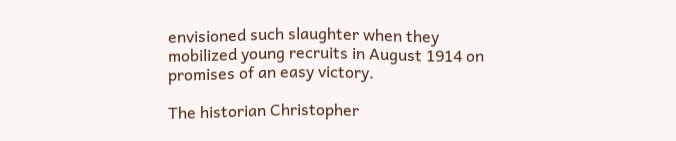envisioned such slaughter when they mobilized young recruits in August 1914 on promises of an easy victory.

The historian Christopher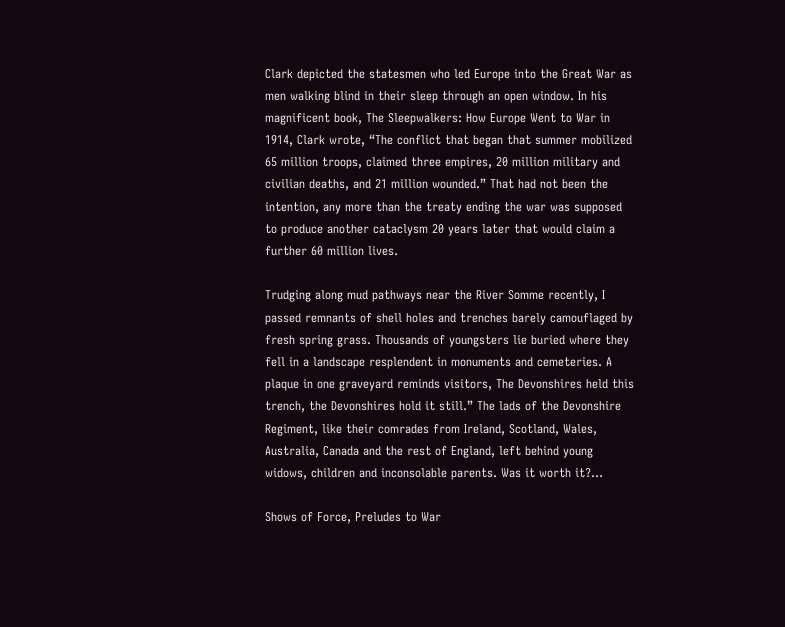Clark depicted the statesmen who led Europe into the Great War as men walking blind in their sleep through an open window. In his magnificent book, The Sleepwalkers: How Europe Went to War in 1914, Clark wrote, “The conflict that began that summer mobilized 65 million troops, claimed three empires, 20 million military and civilian deaths, and 21 million wounded.” That had not been the intention, any more than the treaty ending the war was supposed to produce another cataclysm 20 years later that would claim a further 60 million lives.

Trudging along mud pathways near the River Somme recently, I passed remnants of shell holes and trenches barely camouflaged by fresh spring grass. Thousands of youngsters lie buried where they fell in a landscape resplendent in monuments and cemeteries. A plaque in one graveyard reminds visitors, The Devonshires held this trench, the Devonshires hold it still.” The lads of the Devonshire Regiment, like their comrades from Ireland, Scotland, Wales, Australia, Canada and the rest of England, left behind young widows, children and inconsolable parents. Was it worth it?…

Shows of Force, Preludes to War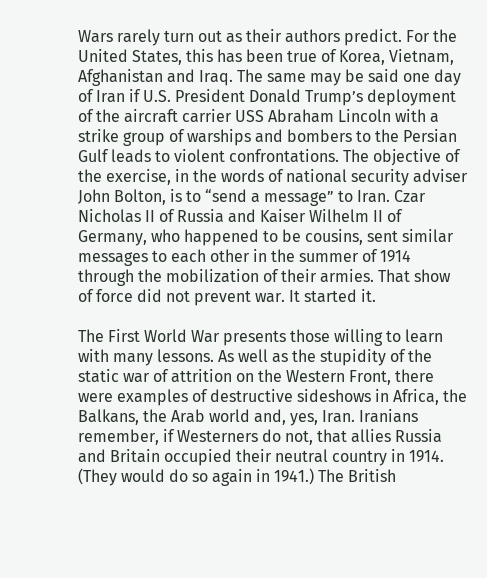Wars rarely turn out as their authors predict. For the United States, this has been true of Korea, Vietnam, Afghanistan and Iraq. The same may be said one day of Iran if U.S. President Donald Trump’s deployment of the aircraft carrier USS Abraham Lincoln with a strike group of warships and bombers to the Persian Gulf leads to violent confrontations. The objective of the exercise, in the words of national security adviser John Bolton, is to “send a message” to Iran. Czar Nicholas II of Russia and Kaiser Wilhelm II of Germany, who happened to be cousins, sent similar messages to each other in the summer of 1914 through the mobilization of their armies. That show of force did not prevent war. It started it.

The First World War presents those willing to learn with many lessons. As well as the stupidity of the static war of attrition on the Western Front, there were examples of destructive sideshows in Africa, the Balkans, the Arab world and, yes, Iran. Iranians remember, if Westerners do not, that allies Russia and Britain occupied their neutral country in 1914. (They would do so again in 1941.) The British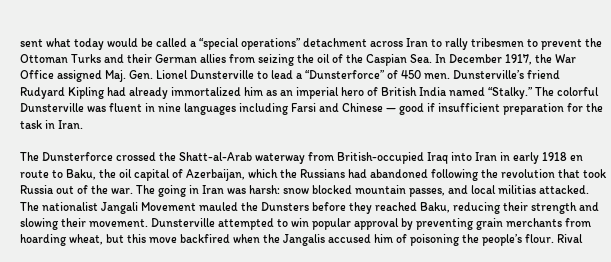sent what today would be called a “special operations” detachment across Iran to rally tribesmen to prevent the Ottoman Turks and their German allies from seizing the oil of the Caspian Sea. In December 1917, the War Office assigned Maj. Gen. Lionel Dunsterville to lead a “Dunsterforce” of 450 men. Dunsterville’s friend Rudyard Kipling had already immortalized him as an imperial hero of British India named “Stalky.” The colorful Dunsterville was fluent in nine languages including Farsi and Chinese — good if insufficient preparation for the task in Iran.

The Dunsterforce crossed the Shatt-al-Arab waterway from British-occupied Iraq into Iran in early 1918 en route to Baku, the oil capital of Azerbaijan, which the Russians had abandoned following the revolution that took Russia out of the war. The going in Iran was harsh: snow blocked mountain passes, and local militias attacked. The nationalist Jangali Movement mauled the Dunsters before they reached Baku, reducing their strength and slowing their movement. Dunsterville attempted to win popular approval by preventing grain merchants from hoarding wheat, but this move backfired when the Jangalis accused him of poisoning the people’s flour. Rival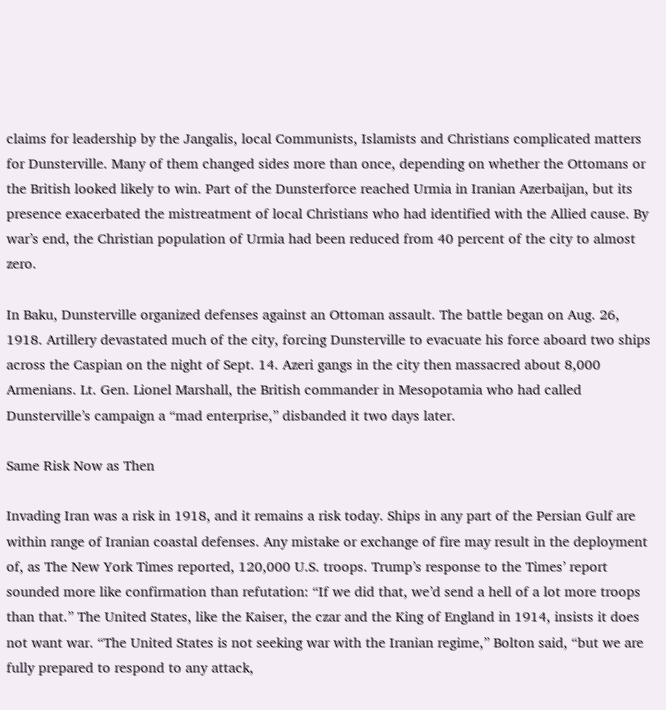claims for leadership by the Jangalis, local Communists, Islamists and Christians complicated matters for Dunsterville. Many of them changed sides more than once, depending on whether the Ottomans or the British looked likely to win. Part of the Dunsterforce reached Urmia in Iranian Azerbaijan, but its presence exacerbated the mistreatment of local Christians who had identified with the Allied cause. By war’s end, the Christian population of Urmia had been reduced from 40 percent of the city to almost zero.

In Baku, Dunsterville organized defenses against an Ottoman assault. The battle began on Aug. 26, 1918. Artillery devastated much of the city, forcing Dunsterville to evacuate his force aboard two ships across the Caspian on the night of Sept. 14. Azeri gangs in the city then massacred about 8,000 Armenians. Lt. Gen. Lionel Marshall, the British commander in Mesopotamia who had called Dunsterville’s campaign a “mad enterprise,” disbanded it two days later.

Same Risk Now as Then

Invading Iran was a risk in 1918, and it remains a risk today. Ships in any part of the Persian Gulf are within range of Iranian coastal defenses. Any mistake or exchange of fire may result in the deployment of, as The New York Times reported, 120,000 U.S. troops. Trump’s response to the Times’ report sounded more like confirmation than refutation: “If we did that, we’d send a hell of a lot more troops than that.” The United States, like the Kaiser, the czar and the King of England in 1914, insists it does not want war. “The United States is not seeking war with the Iranian regime,” Bolton said, “but we are fully prepared to respond to any attack,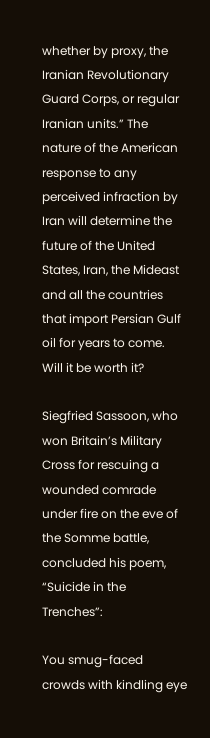whether by proxy, the Iranian Revolutionary Guard Corps, or regular Iranian units.” The nature of the American response to any perceived infraction by Iran will determine the future of the United States, Iran, the Mideast and all the countries that import Persian Gulf oil for years to come. Will it be worth it?

Siegfried Sassoon, who won Britain’s Military Cross for rescuing a wounded comrade under fire on the eve of the Somme battle, concluded his poem, “Suicide in the Trenches”:

You smug-faced crowds with kindling eye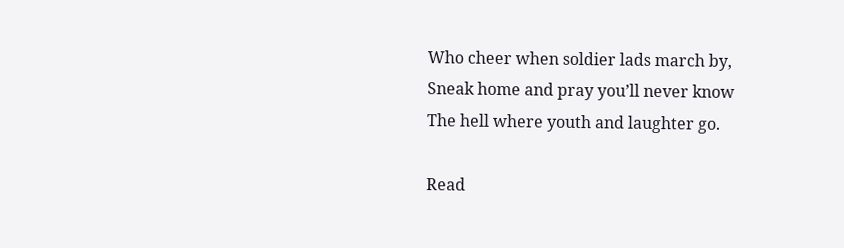Who cheer when soldier lads march by,
Sneak home and pray you’ll never know
The hell where youth and laughter go.

Read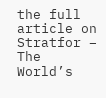the full article on Stratfor – The World’s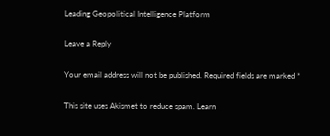Leading Geopolitical Intelligence Platform

Leave a Reply

Your email address will not be published. Required fields are marked *

This site uses Akismet to reduce spam. Learn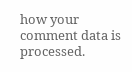how your comment data is processed.